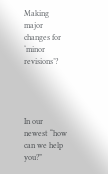Making major changes for ‘minor revisions’?




In our newest “how can we help you?”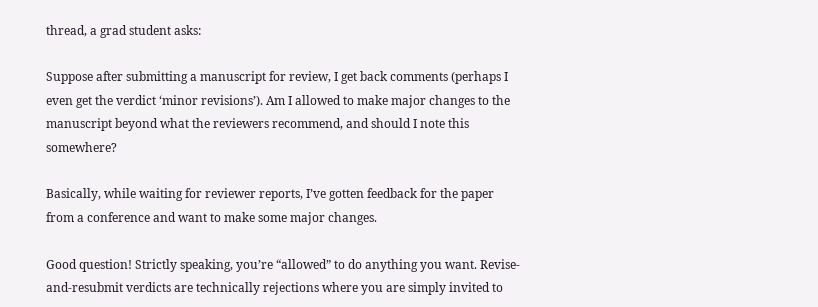thread, a grad student asks:

Suppose after submitting a manuscript for review, I get back comments (perhaps I even get the verdict ‘minor revisions’). Am I allowed to make major changes to the manuscript beyond what the reviewers recommend, and should I note this somewhere?

Basically, while waiting for reviewer reports, I’ve gotten feedback for the paper from a conference and want to make some major changes.

Good question! Strictly speaking, you’re “allowed” to do anything you want. Revise-and-resubmit verdicts are technically rejections where you are simply invited to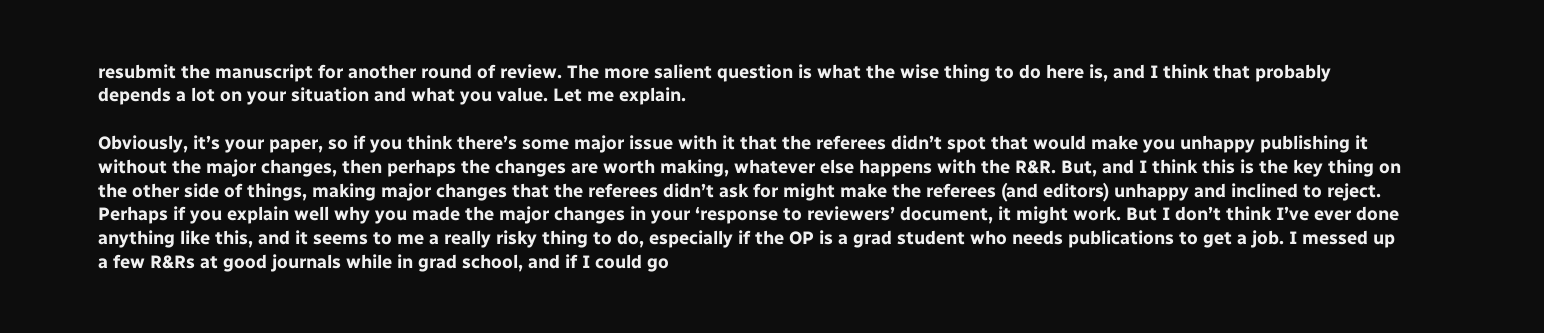resubmit the manuscript for another round of review. The more salient question is what the wise thing to do here is, and I think that probably depends a lot on your situation and what you value. Let me explain.

Obviously, it’s your paper, so if you think there’s some major issue with it that the referees didn’t spot that would make you unhappy publishing it without the major changes, then perhaps the changes are worth making, whatever else happens with the R&R. But, and I think this is the key thing on the other side of things, making major changes that the referees didn’t ask for might make the referees (and editors) unhappy and inclined to reject. Perhaps if you explain well why you made the major changes in your ‘response to reviewers’ document, it might work. But I don’t think I’ve ever done anything like this, and it seems to me a really risky thing to do, especially if the OP is a grad student who needs publications to get a job. I messed up a few R&Rs at good journals while in grad school, and if I could go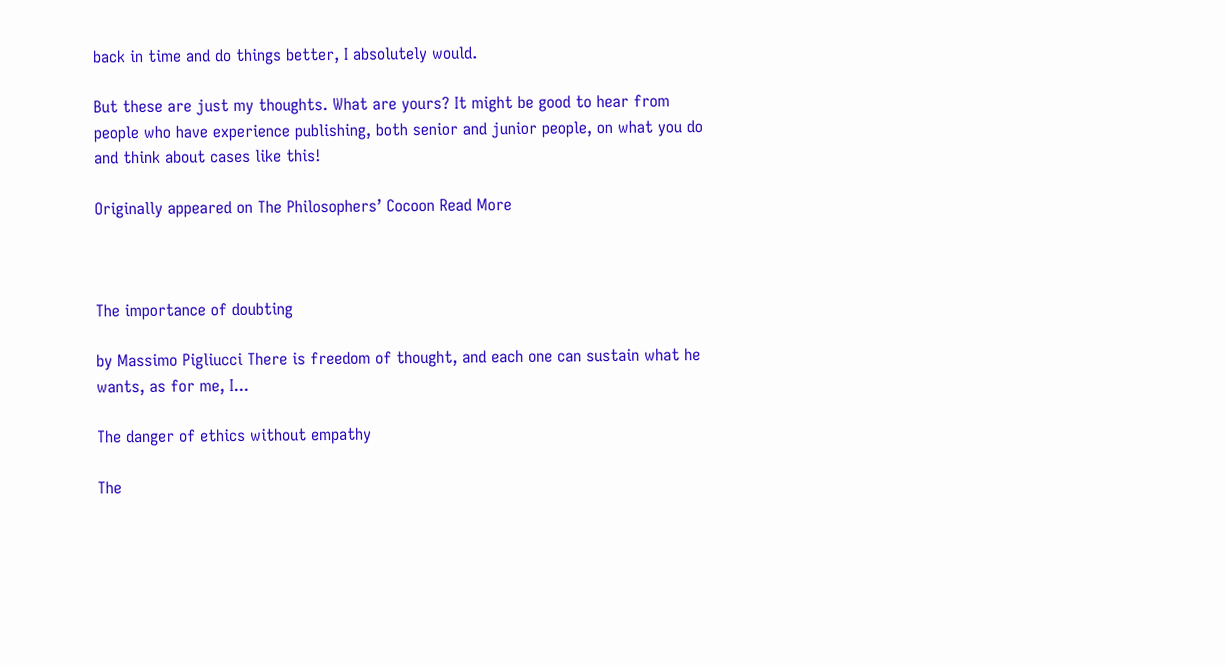back in time and do things better, I absolutely would.

But these are just my thoughts. What are yours? It might be good to hear from people who have experience publishing, both senior and junior people, on what you do and think about cases like this!

Originally appeared on The Philosophers’ Cocoon Read More



The importance of doubting

by Massimo Pigliucci There is freedom of thought, and each one can sustain what he wants, as for me, I...

The danger of ethics without empathy

The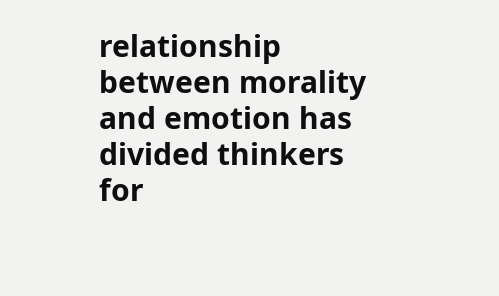relationship between morality and emotion has divided thinkers for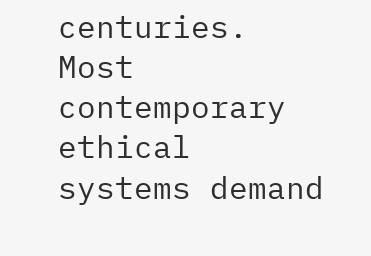centuries. Most contemporary ethical systems demand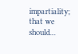impartiality; that we should...